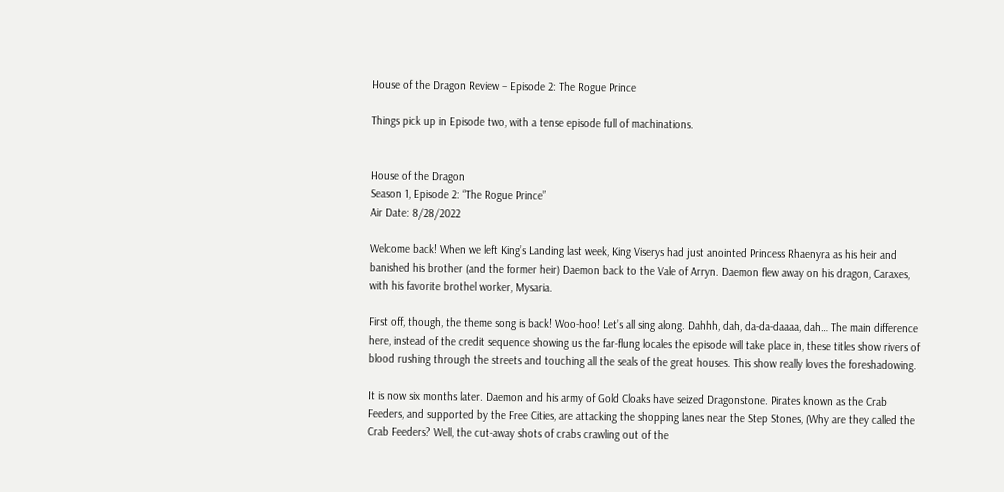House of the Dragon Review – Episode 2: The Rogue Prince

Things pick up in Episode two, with a tense episode full of machinations.


House of the Dragon
Season 1, Episode 2: “The Rogue Prince”
Air Date: 8/28/2022

Welcome back! When we left King’s Landing last week, King Viserys had just anointed Princess Rhaenyra as his heir and banished his brother (and the former heir) Daemon back to the Vale of Arryn. Daemon flew away on his dragon, Caraxes, with his favorite brothel worker, Mysaria.

First off, though, the theme song is back! Woo-hoo! Let’s all sing along. Dahhh, dah, da-da-daaaa, dah… The main difference here, instead of the credit sequence showing us the far-flung locales the episode will take place in, these titles show rivers of blood rushing through the streets and touching all the seals of the great houses. This show really loves the foreshadowing.

It is now six months later. Daemon and his army of Gold Cloaks have seized Dragonstone. Pirates known as the Crab Feeders, and supported by the Free Cities, are attacking the shopping lanes near the Step Stones, (Why are they called the Crab Feeders? Well, the cut-away shots of crabs crawling out of the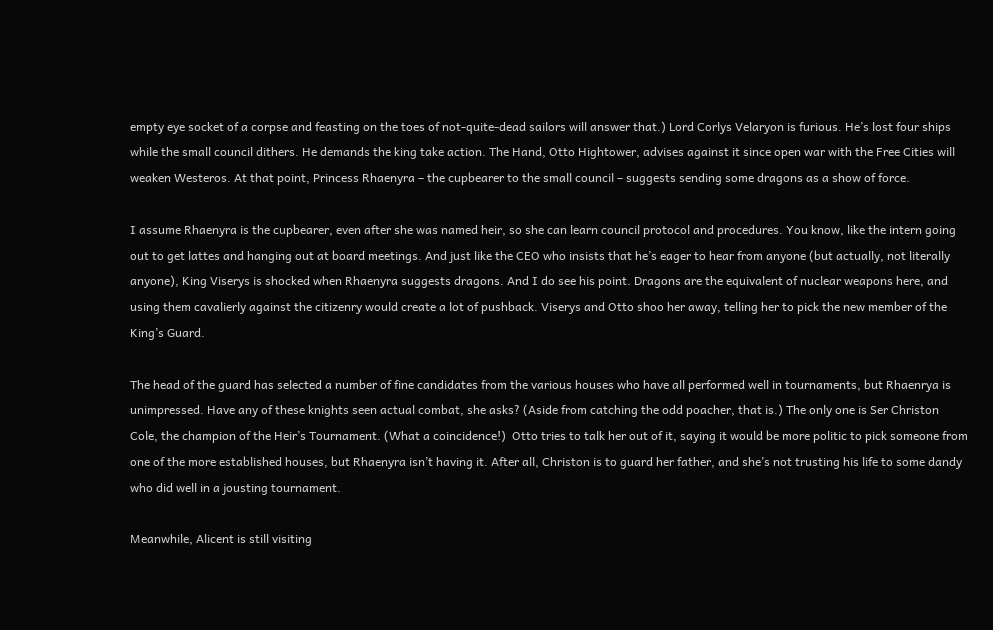empty eye socket of a corpse and feasting on the toes of not-quite-dead sailors will answer that.) Lord Corlys Velaryon is furious. He’s lost four ships while the small council dithers. He demands the king take action. The Hand, Otto Hightower, advises against it since open war with the Free Cities will weaken Westeros. At that point, Princess Rhaenyra – the cupbearer to the small council – suggests sending some dragons as a show of force.

I assume Rhaenyra is the cupbearer, even after she was named heir, so she can learn council protocol and procedures. You know, like the intern going out to get lattes and hanging out at board meetings. And just like the CEO who insists that he’s eager to hear from anyone (but actually, not literally anyone), King Viserys is shocked when Rhaenyra suggests dragons. And I do see his point. Dragons are the equivalent of nuclear weapons here, and using them cavalierly against the citizenry would create a lot of pushback. Viserys and Otto shoo her away, telling her to pick the new member of the King’s Guard.

The head of the guard has selected a number of fine candidates from the various houses who have all performed well in tournaments, but Rhaenrya is unimpressed. Have any of these knights seen actual combat, she asks? (Aside from catching the odd poacher, that is.) The only one is Ser Christon Cole, the champion of the Heir’s Tournament. (What a coincidence!)  Otto tries to talk her out of it, saying it would be more politic to pick someone from one of the more established houses, but Rhaenyra isn’t having it. After all, Christon is to guard her father, and she’s not trusting his life to some dandy who did well in a jousting tournament.

Meanwhile, Alicent is still visiting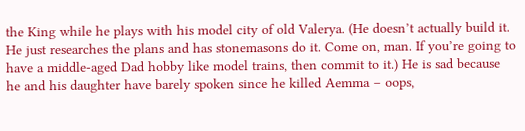the King while he plays with his model city of old Valerya. (He doesn’t actually build it. He just researches the plans and has stonemasons do it. Come on, man. If you’re going to have a middle-aged Dad hobby like model trains, then commit to it.) He is sad because he and his daughter have barely spoken since he killed Aemma – oops,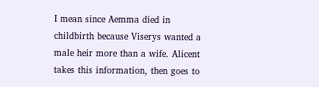I mean since Aemma died in childbirth because Viserys wanted a male heir more than a wife. Alicent takes this information, then goes to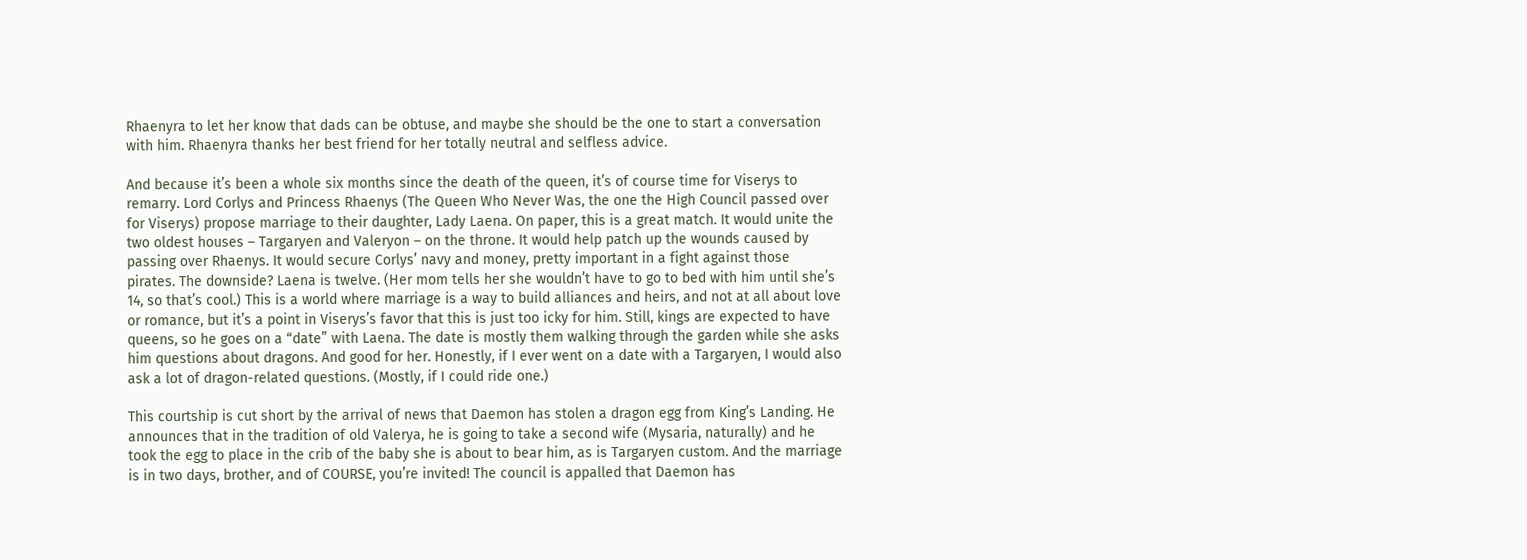Rhaenyra to let her know that dads can be obtuse, and maybe she should be the one to start a conversation with him. Rhaenyra thanks her best friend for her totally neutral and selfless advice.

And because it’s been a whole six months since the death of the queen, it’s of course time for Viserys to remarry. Lord Corlys and Princess Rhaenys (The Queen Who Never Was, the one the High Council passed over for Viserys) propose marriage to their daughter, Lady Laena. On paper, this is a great match. It would unite the two oldest houses – Targaryen and Valeryon – on the throne. It would help patch up the wounds caused by passing over Rhaenys. It would secure Corlys’ navy and money, pretty important in a fight against those pirates. The downside? Laena is twelve. (Her mom tells her she wouldn’t have to go to bed with him until she’s 14, so that’s cool.) This is a world where marriage is a way to build alliances and heirs, and not at all about love or romance, but it’s a point in Viserys’s favor that this is just too icky for him. Still, kings are expected to have queens, so he goes on a “date” with Laena. The date is mostly them walking through the garden while she asks him questions about dragons. And good for her. Honestly, if I ever went on a date with a Targaryen, I would also ask a lot of dragon-related questions. (Mostly, if I could ride one.)

This courtship is cut short by the arrival of news that Daemon has stolen a dragon egg from King’s Landing. He announces that in the tradition of old Valerya, he is going to take a second wife (Mysaria, naturally) and he took the egg to place in the crib of the baby she is about to bear him, as is Targaryen custom. And the marriage is in two days, brother, and of COURSE, you’re invited! The council is appalled that Daemon has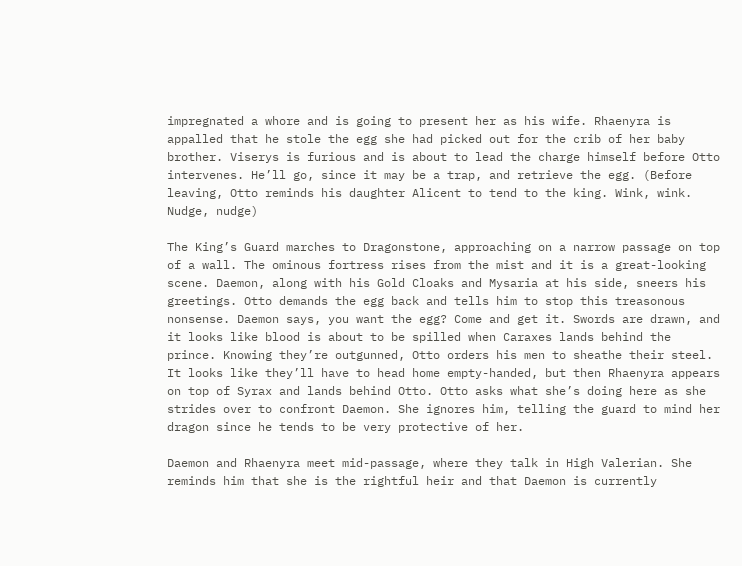impregnated a whore and is going to present her as his wife. Rhaenyra is appalled that he stole the egg she had picked out for the crib of her baby brother. Viserys is furious and is about to lead the charge himself before Otto intervenes. He’ll go, since it may be a trap, and retrieve the egg. (Before leaving, Otto reminds his daughter Alicent to tend to the king. Wink, wink. Nudge, nudge)

The King’s Guard marches to Dragonstone, approaching on a narrow passage on top of a wall. The ominous fortress rises from the mist and it is a great-looking scene. Daemon, along with his Gold Cloaks and Mysaria at his side, sneers his greetings. Otto demands the egg back and tells him to stop this treasonous nonsense. Daemon says, you want the egg? Come and get it. Swords are drawn, and it looks like blood is about to be spilled when Caraxes lands behind the prince. Knowing they’re outgunned, Otto orders his men to sheathe their steel. It looks like they’ll have to head home empty-handed, but then Rhaenyra appears on top of Syrax and lands behind Otto. Otto asks what she’s doing here as she strides over to confront Daemon. She ignores him, telling the guard to mind her dragon since he tends to be very protective of her.

Daemon and Rhaenyra meet mid-passage, where they talk in High Valerian. She reminds him that she is the rightful heir and that Daemon is currently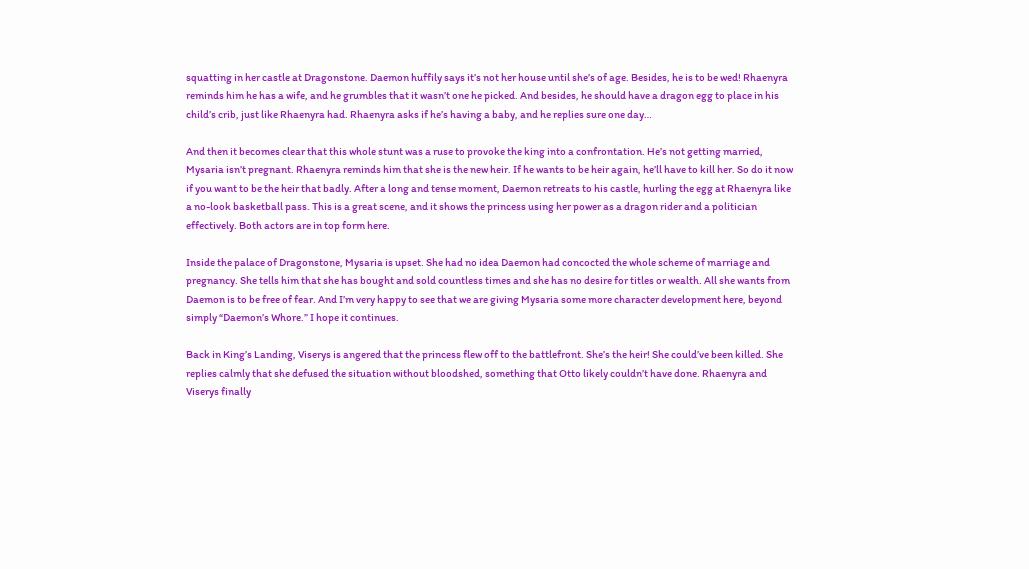squatting in her castle at Dragonstone. Daemon huffily says it’s not her house until she’s of age. Besides, he is to be wed! Rhaenyra reminds him he has a wife, and he grumbles that it wasn’t one he picked. And besides, he should have a dragon egg to place in his child’s crib, just like Rhaenyra had. Rhaenyra asks if he’s having a baby, and he replies sure one day…

And then it becomes clear that this whole stunt was a ruse to provoke the king into a confrontation. He’s not getting married, Mysaria isn’t pregnant. Rhaenyra reminds him that she is the new heir. If he wants to be heir again, he’ll have to kill her. So do it now if you want to be the heir that badly. After a long and tense moment, Daemon retreats to his castle, hurling the egg at Rhaenyra like a no-look basketball pass. This is a great scene, and it shows the princess using her power as a dragon rider and a politician effectively. Both actors are in top form here.

Inside the palace of Dragonstone, Mysaria is upset. She had no idea Daemon had concocted the whole scheme of marriage and pregnancy. She tells him that she has bought and sold countless times and she has no desire for titles or wealth. All she wants from Daemon is to be free of fear. And I’m very happy to see that we are giving Mysaria some more character development here, beyond simply “Daemon’s Whore.” I hope it continues.

Back in King’s Landing, Viserys is angered that the princess flew off to the battlefront. She’s the heir! She could’ve been killed. She replies calmly that she defused the situation without bloodshed, something that Otto likely couldn’t have done. Rhaenyra and Viserys finally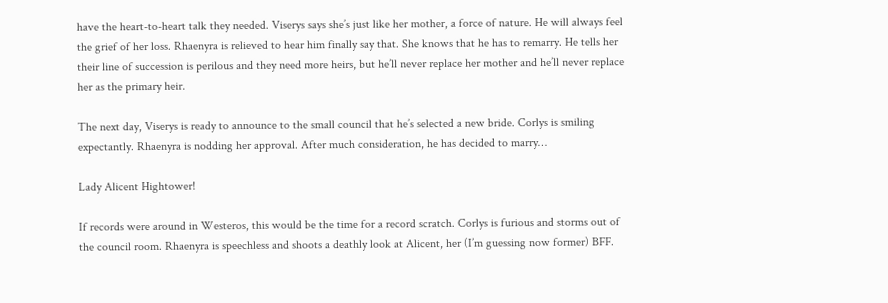have the heart-to-heart talk they needed. Viserys says she’s just like her mother, a force of nature. He will always feel the grief of her loss. Rhaenyra is relieved to hear him finally say that. She knows that he has to remarry. He tells her their line of succession is perilous and they need more heirs, but he’ll never replace her mother and he’ll never replace her as the primary heir.

The next day, Viserys is ready to announce to the small council that he’s selected a new bride. Corlys is smiling expectantly. Rhaenyra is nodding her approval. After much consideration, he has decided to marry…

Lady Alicent Hightower!

If records were around in Westeros, this would be the time for a record scratch. Corlys is furious and storms out of the council room. Rhaenyra is speechless and shoots a deathly look at Alicent, her (I’m guessing now former) BFF.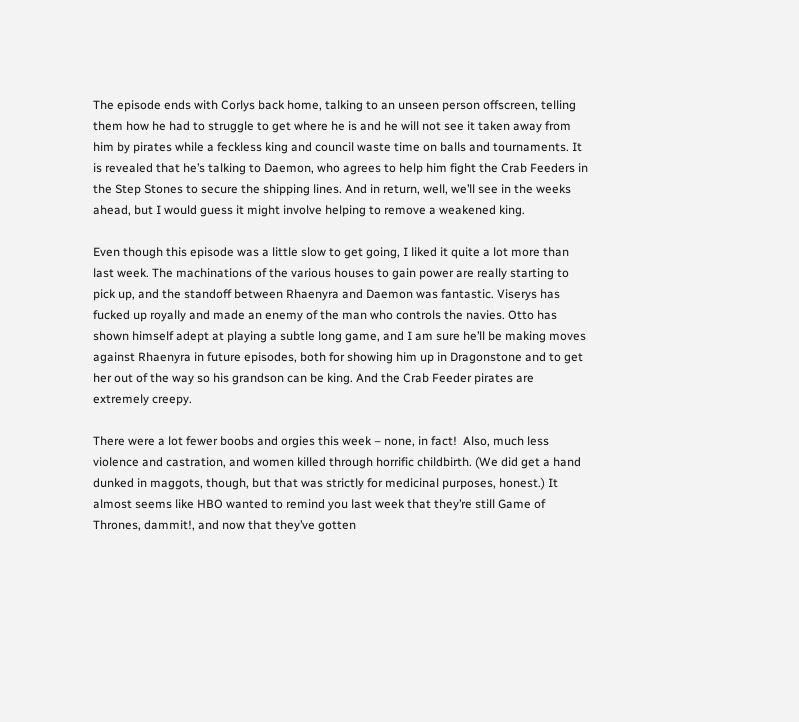The episode ends with Corlys back home, talking to an unseen person offscreen, telling them how he had to struggle to get where he is and he will not see it taken away from him by pirates while a feckless king and council waste time on balls and tournaments. It is revealed that he’s talking to Daemon, who agrees to help him fight the Crab Feeders in the Step Stones to secure the shipping lines. And in return, well, we’ll see in the weeks ahead, but I would guess it might involve helping to remove a weakened king.

Even though this episode was a little slow to get going, I liked it quite a lot more than last week. The machinations of the various houses to gain power are really starting to pick up, and the standoff between Rhaenyra and Daemon was fantastic. Viserys has fucked up royally and made an enemy of the man who controls the navies. Otto has shown himself adept at playing a subtle long game, and I am sure he’ll be making moves against Rhaenyra in future episodes, both for showing him up in Dragonstone and to get her out of the way so his grandson can be king. And the Crab Feeder pirates are extremely creepy.

There were a lot fewer boobs and orgies this week – none, in fact!  Also, much less violence and castration, and women killed through horrific childbirth. (We did get a hand dunked in maggots, though, but that was strictly for medicinal purposes, honest.) It almost seems like HBO wanted to remind you last week that they’re still Game of Thrones, dammit!, and now that they’ve gotten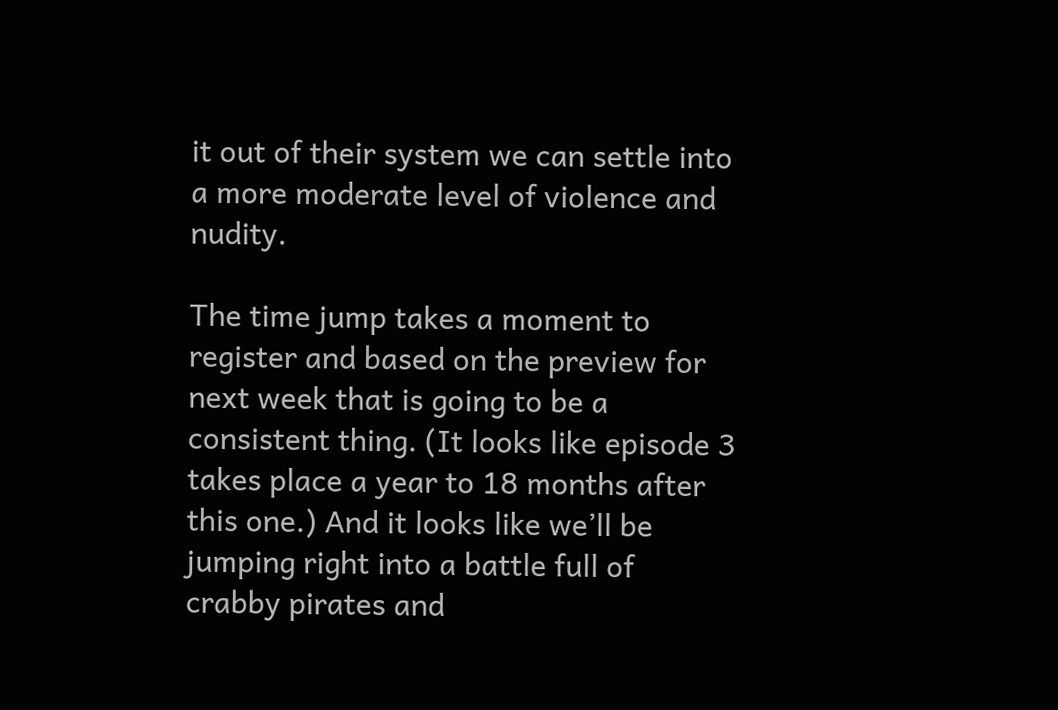it out of their system we can settle into a more moderate level of violence and nudity.

The time jump takes a moment to register and based on the preview for next week that is going to be a consistent thing. (It looks like episode 3 takes place a year to 18 months after this one.) And it looks like we’ll be jumping right into a battle full of crabby pirates and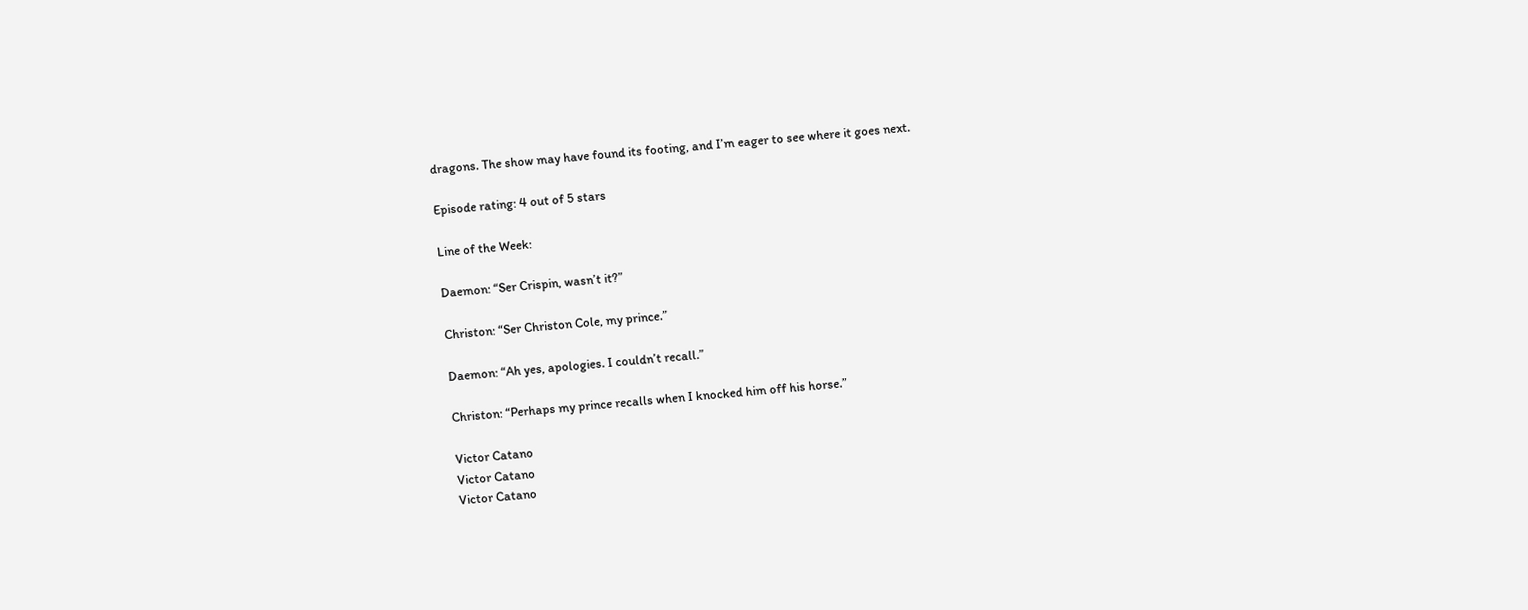dragons. The show may have found its footing, and I’m eager to see where it goes next.

Episode rating: 4 out of 5 stars

Line of the Week:

Daemon: “Ser Crispin, wasn’t it?”

Christon: “Ser Christon Cole, my prince.”

Daemon: “Ah yes, apologies. I couldn’t recall.”

Christon: “Perhaps my prince recalls when I knocked him off his horse.”

Victor Catano
Victor Catano
Victor Catano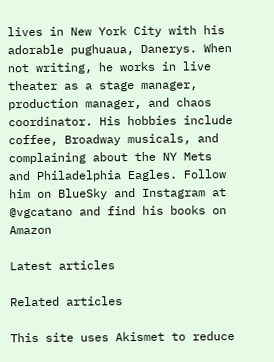lives in New York City with his adorable pughuaua, Danerys. When not writing, he works in live theater as a stage manager, production manager, and chaos coordinator. His hobbies include coffee, Broadway musicals, and complaining about the NY Mets and Philadelphia Eagles. Follow him on BlueSky and Instagram at @vgcatano and find his books on Amazon

Latest articles

Related articles

This site uses Akismet to reduce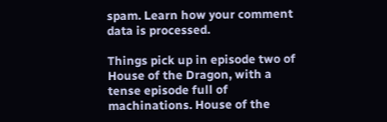spam. Learn how your comment data is processed.

Things pick up in episode two of House of the Dragon, with a tense episode full of machinations. House of the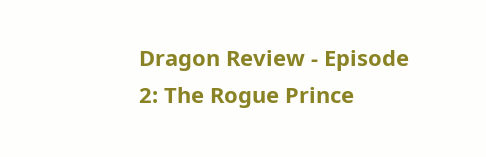Dragon Review - Episode 2: The Rogue Prince